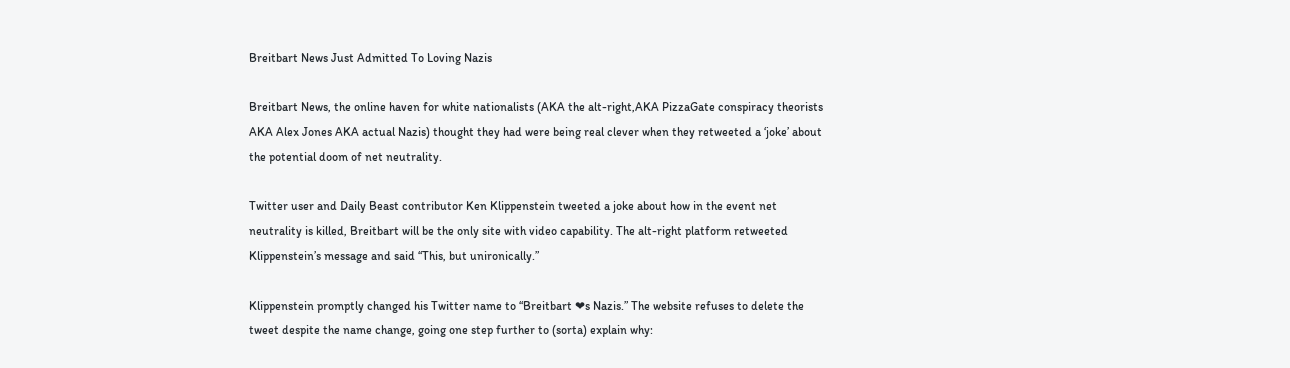Breitbart News Just Admitted To Loving Nazis

Breitbart News, the online haven for white nationalists (AKA the alt-right,AKA PizzaGate conspiracy theorists AKA Alex Jones AKA actual Nazis) thought they had were being real clever when they retweeted a ‘joke’ about the potential doom of net neutrality.

Twitter user and Daily Beast contributor Ken Klippenstein tweeted a joke about how in the event net neutrality is killed, Breitbart will be the only site with video capability. The alt-right platform retweeted Klippenstein’s message and said “This, but unironically.”

Klippenstein promptly changed his Twitter name to “Breitbart ❤s Nazis.” The website refuses to delete the tweet despite the name change, going one step further to (sorta) explain why: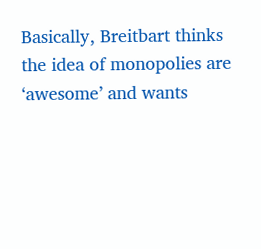Basically, Breitbart thinks the idea of monopolies are ‘awesome’ and wants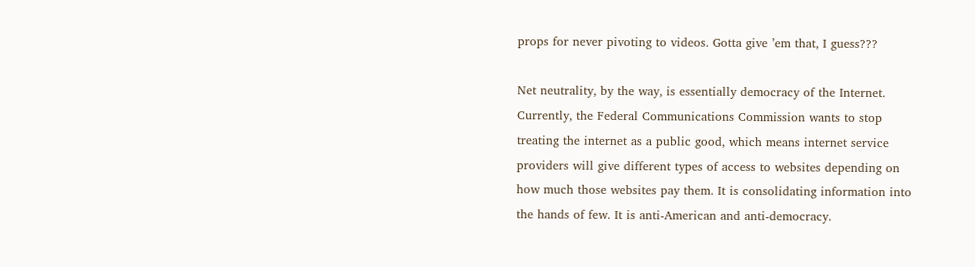props for never pivoting to videos. Gotta give ’em that, I guess???

Net neutrality, by the way, is essentially democracy of the Internet. Currently, the Federal Communications Commission wants to stop treating the internet as a public good, which means internet service providers will give different types of access to websites depending on how much those websites pay them. It is consolidating information into the hands of few. It is anti-American and anti-democracy.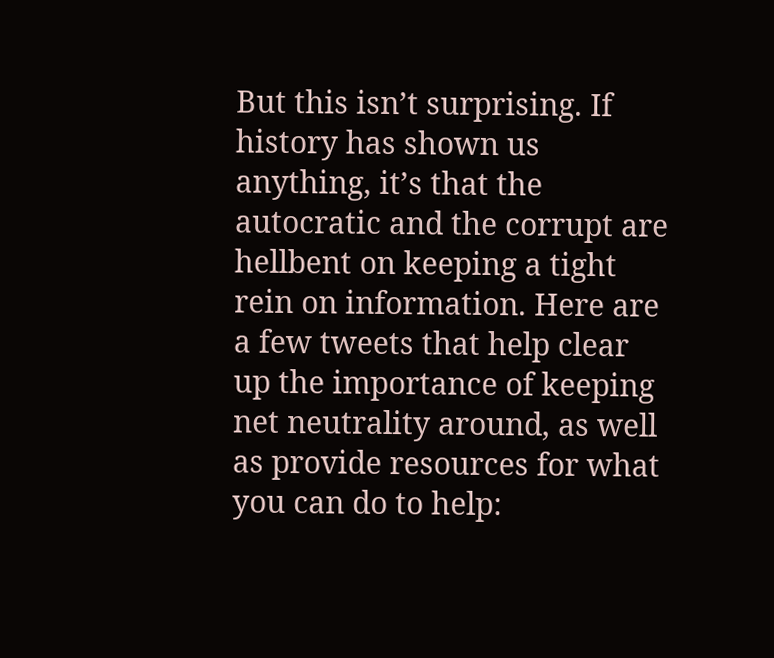But this isn’t surprising. If history has shown us anything, it’s that the autocratic and the corrupt are hellbent on keeping a tight rein on information. Here are a few tweets that help clear up the importance of keeping net neutrality around, as well as provide resources for what you can do to help: